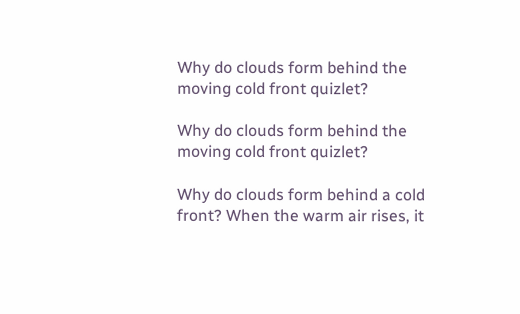Why do clouds form behind the moving cold front quizlet?

Why do clouds form behind the moving cold front quizlet?

Why do clouds form behind a cold front? When the warm air rises, it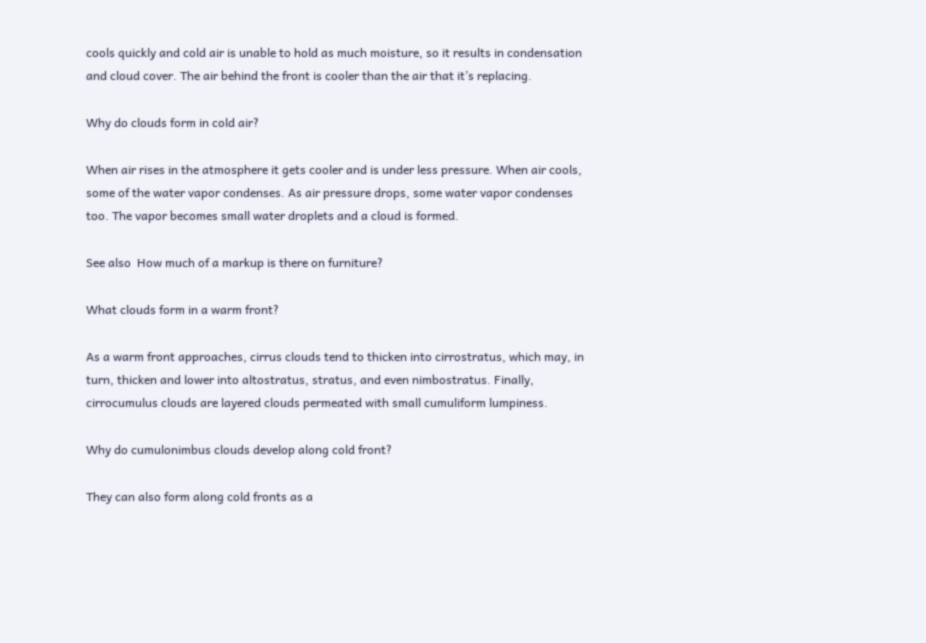cools quickly and cold air is unable to hold as much moisture, so it results in condensation and cloud cover. The air behind the front is cooler than the air that it’s replacing.

Why do clouds form in cold air?

When air rises in the atmosphere it gets cooler and is under less pressure. When air cools, some of the water vapor condenses. As air pressure drops, some water vapor condenses too. The vapor becomes small water droplets and a cloud is formed.

See also  How much of a markup is there on furniture?

What clouds form in a warm front?

As a warm front approaches, cirrus clouds tend to thicken into cirrostratus, which may, in turn, thicken and lower into altostratus, stratus, and even nimbostratus. Finally, cirrocumulus clouds are layered clouds permeated with small cumuliform lumpiness.

Why do cumulonimbus clouds develop along cold front?

They can also form along cold fronts as a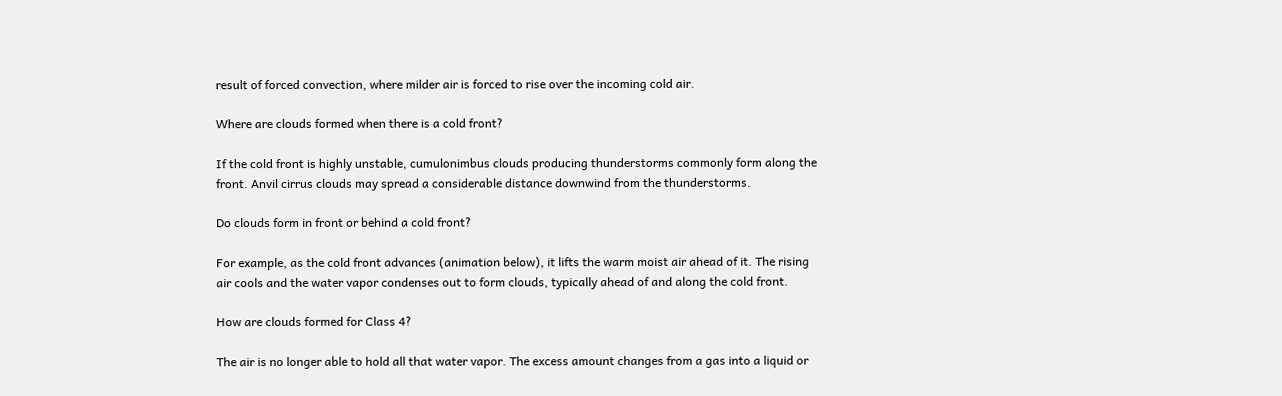result of forced convection, where milder air is forced to rise over the incoming cold air.

Where are clouds formed when there is a cold front?

If the cold front is highly unstable, cumulonimbus clouds producing thunderstorms commonly form along the front. Anvil cirrus clouds may spread a considerable distance downwind from the thunderstorms.

Do clouds form in front or behind a cold front?

For example, as the cold front advances (animation below), it lifts the warm moist air ahead of it. The rising air cools and the water vapor condenses out to form clouds, typically ahead of and along the cold front.

How are clouds formed for Class 4?

The air is no longer able to hold all that water vapor. The excess amount changes from a gas into a liquid or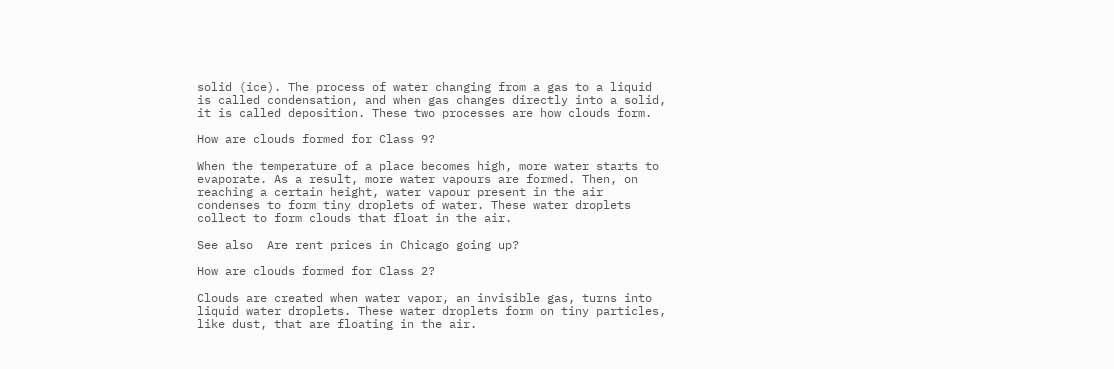solid (ice). The process of water changing from a gas to a liquid is called condensation, and when gas changes directly into a solid, it is called deposition. These two processes are how clouds form.

How are clouds formed for Class 9?

When the temperature of a place becomes high, more water starts to evaporate. As a result, more water vapours are formed. Then, on reaching a certain height, water vapour present in the air condenses to form tiny droplets of water. These water droplets collect to form clouds that float in the air.

See also  Are rent prices in Chicago going up?

How are clouds formed for Class 2?

Clouds are created when water vapor, an invisible gas, turns into liquid water droplets. These water droplets form on tiny particles, like dust, that are floating in the air.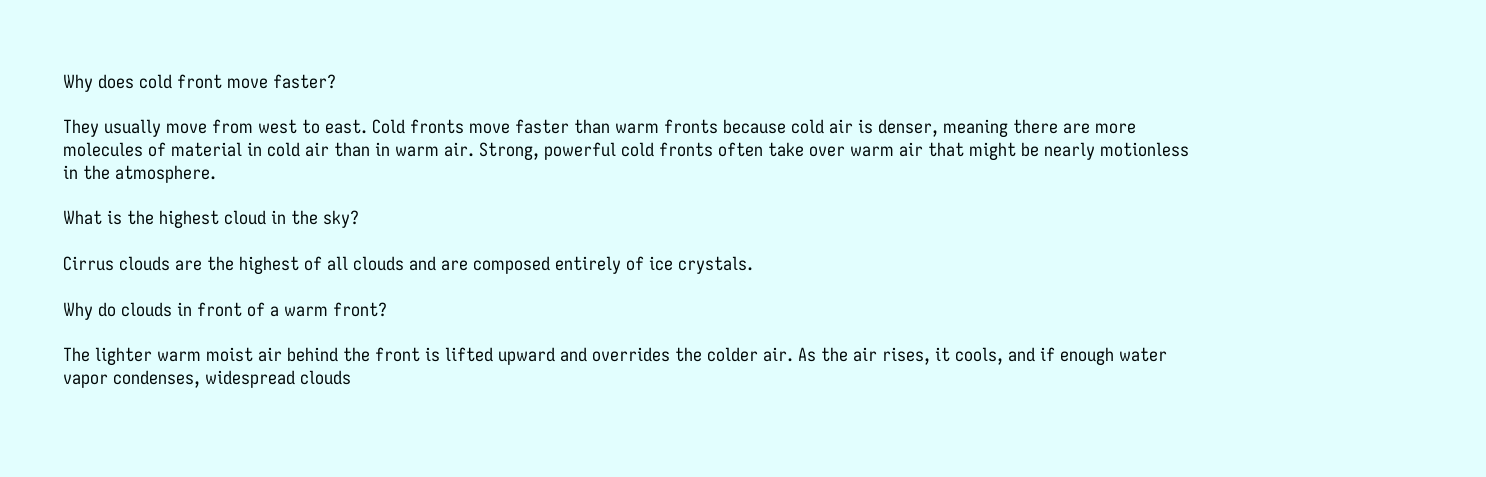Why does cold front move faster?

They usually move from west to east. Cold fronts move faster than warm fronts because cold air is denser, meaning there are more molecules of material in cold air than in warm air. Strong, powerful cold fronts often take over warm air that might be nearly motionless in the atmosphere.

What is the highest cloud in the sky?

Cirrus clouds are the highest of all clouds and are composed entirely of ice crystals.

Why do clouds in front of a warm front?

The lighter warm moist air behind the front is lifted upward and overrides the colder air. As the air rises, it cools, and if enough water vapor condenses, widespread clouds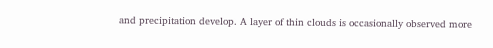and precipitation develop. A layer of thin clouds is occasionally observed more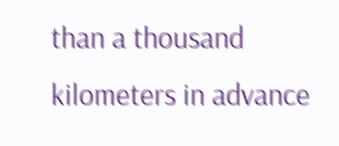than a thousand kilometers in advance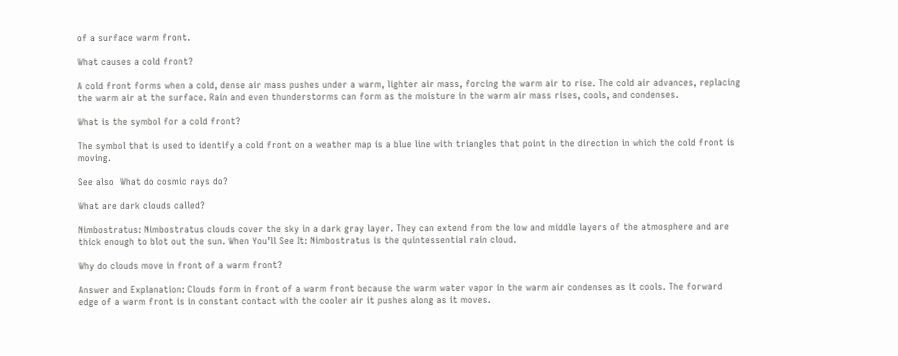of a surface warm front.

What causes a cold front?

A cold front forms when a cold, dense air mass pushes under a warm, lighter air mass, forcing the warm air to rise. The cold air advances, replacing the warm air at the surface. Rain and even thunderstorms can form as the moisture in the warm air mass rises, cools, and condenses.

What is the symbol for a cold front?

The symbol that is used to identify a cold front on a weather map is a blue line with triangles that point in the direction in which the cold front is moving.

See also  What do cosmic rays do?

What are dark clouds called?

Nimbostratus: Nimbostratus clouds cover the sky in a dark gray layer. They can extend from the low and middle layers of the atmosphere and are thick enough to blot out the sun. When You’ll See It: Nimbostratus is the quintessential rain cloud.

Why do clouds move in front of a warm front?

Answer and Explanation: Clouds form in front of a warm front because the warm water vapor in the warm air condenses as it cools. The forward edge of a warm front is in constant contact with the cooler air it pushes along as it moves.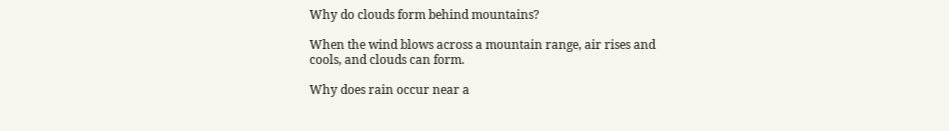Why do clouds form behind mountains?

When the wind blows across a mountain range, air rises and cools, and clouds can form.

Why does rain occur near a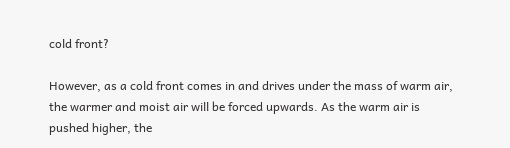cold front?

However, as a cold front comes in and drives under the mass of warm air, the warmer and moist air will be forced upwards. As the warm air is pushed higher, the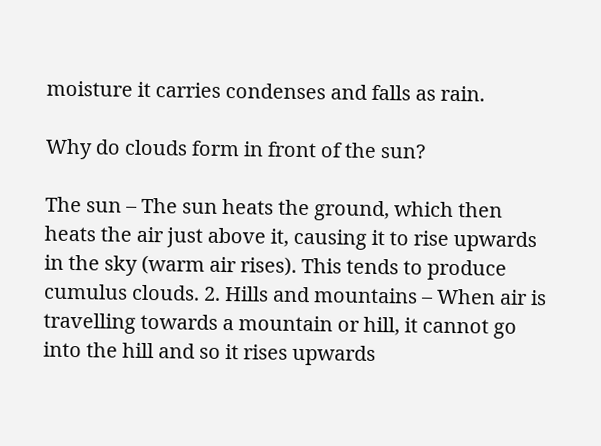moisture it carries condenses and falls as rain.

Why do clouds form in front of the sun?

The sun – The sun heats the ground, which then heats the air just above it, causing it to rise upwards in the sky (warm air rises). This tends to produce cumulus clouds. 2. Hills and mountains – When air is travelling towards a mountain or hill, it cannot go into the hill and so it rises upwards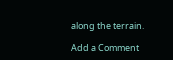along the terrain.

Add a Comment